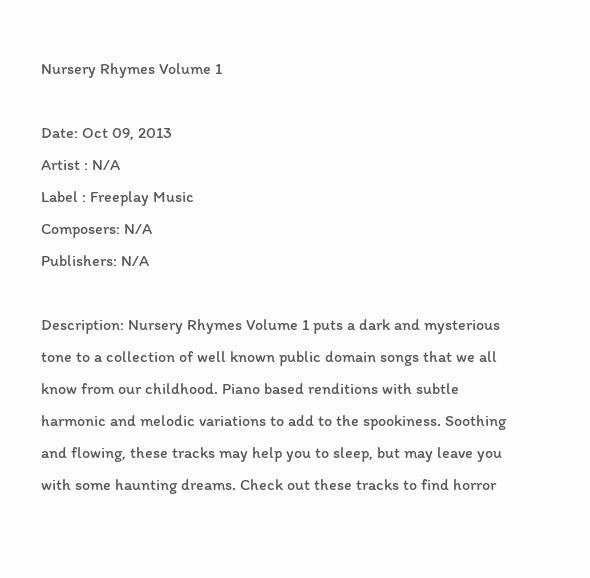Nursery Rhymes Volume 1

Date: Oct 09, 2013
Artist : N/A
Label : Freeplay Music
Composers: N/A
Publishers: N/A

Description: Nursery Rhymes Volume 1 puts a dark and mysterious tone to a collection of well known public domain songs that we all know from our childhood. Piano based renditions with subtle harmonic and melodic variations to add to the spookiness. Soothing and flowing, these tracks may help you to sleep, but may leave you with some haunting dreams. Check out these tracks to find horror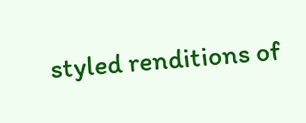styled renditions of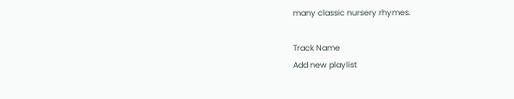many classic nursery rhymes.

Track Name
Add new playlist